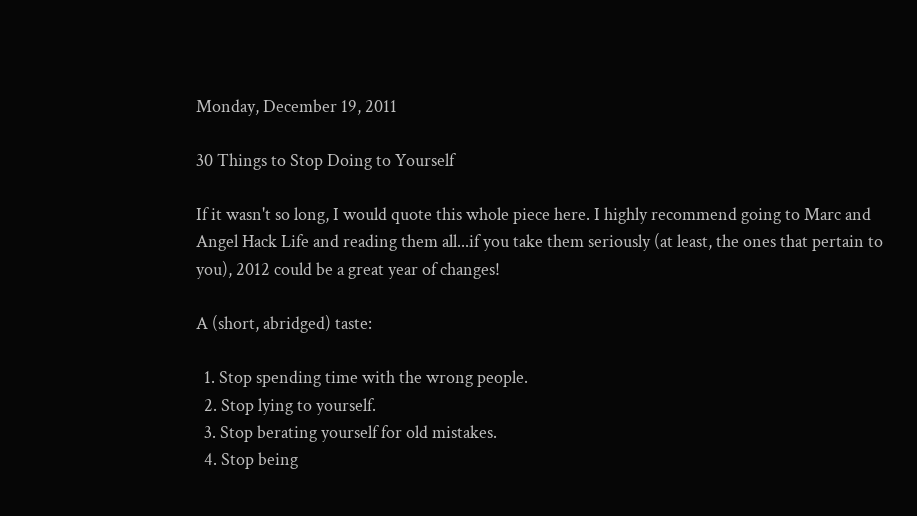Monday, December 19, 2011

30 Things to Stop Doing to Yourself

If it wasn't so long, I would quote this whole piece here. I highly recommend going to Marc and Angel Hack Life and reading them all...if you take them seriously (at least, the ones that pertain to you), 2012 could be a great year of changes!

A (short, abridged) taste:

  1. Stop spending time with the wrong people.
  2. Stop lying to yourself.
  3. Stop berating yourself for old mistakes.
  4. Stop being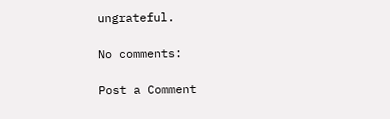ungrateful.

No comments:

Post a Comment